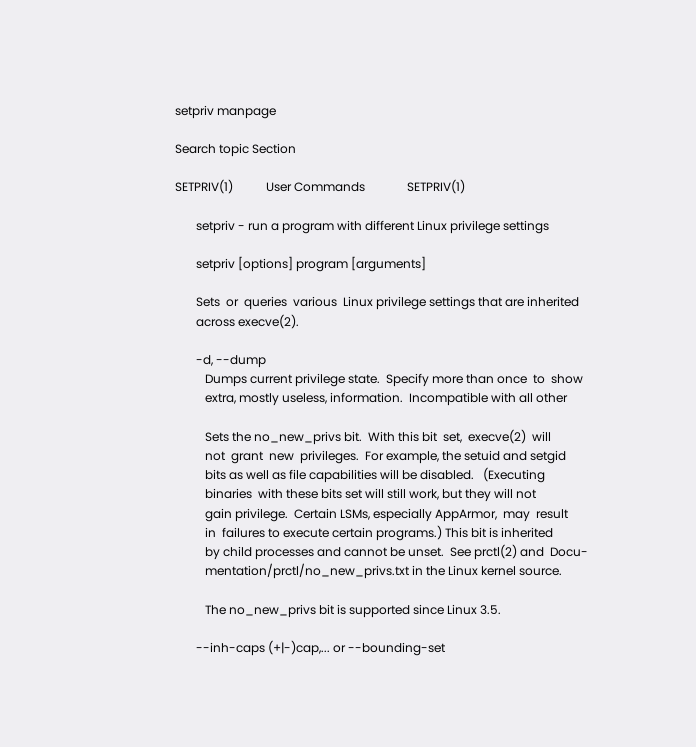setpriv manpage

Search topic Section

SETPRIV(1)           User Commands              SETPRIV(1)

       setpriv - run a program with different Linux privilege settings

       setpriv [options] program [arguments]

       Sets  or  queries  various  Linux privilege settings that are inherited
       across execve(2).

       -d, --dump
          Dumps current privilege state.  Specify more than once  to  show
          extra, mostly useless, information.  Incompatible with all other

          Sets the no_new_privs bit.  With this bit  set,  execve(2)  will
          not  grant  new  privileges.  For example, the setuid and setgid
          bits as well as file capabilities will be disabled.   (Executing
          binaries  with these bits set will still work, but they will not
          gain privilege.  Certain LSMs, especially AppArmor,  may  result
          in  failures to execute certain programs.) This bit is inherited
          by child processes and cannot be unset.  See prctl(2) and  Docu-
          mentation/prctl/no_new_privs.txt in the Linux kernel source.

          The no_new_privs bit is supported since Linux 3.5.

       --inh-caps (+|-)cap,... or --bounding-set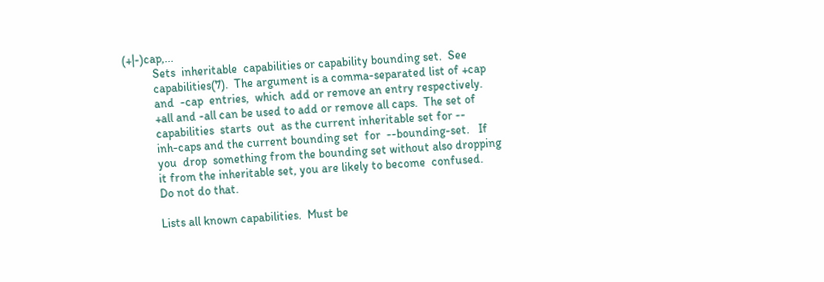(+|-)cap,...
          Sets  inheritable  capabilities or capability bounding set.  See
          capabilities(7).  The argument is a comma-separated list of +cap
          and  -cap  entries,  which  add or remove an entry respectively.
          +all and -all can be used to add or remove all caps.  The set of
          capabilities  starts  out  as the current inheritable set for --
          inh-caps and the current bounding set  for  --bounding-set.   If
          you  drop  something from the bounding set without also dropping
          it from the inheritable set, you are likely to become  confused.
          Do not do that.

          Lists all known capabilities.  Must be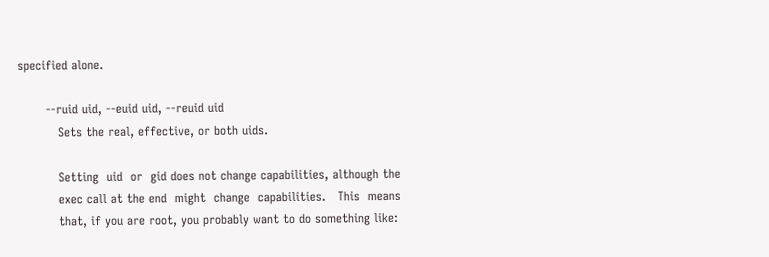specified alone.

       --ruid uid, --euid uid, --reuid uid
          Sets the real, effective, or both uids.

          Setting  uid  or  gid does not change capabilities, although the
          exec call at the end  might  change  capabilities.   This  means
          that, if you are root, you probably want to do something like: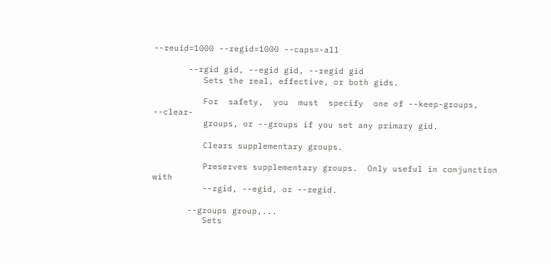--reuid=1000 --regid=1000 --caps=-all

       --rgid gid, --egid gid, --regid gid
          Sets the real, effective, or both gids.

          For  safety,  you  must  specify  one of --keep-groups, --clear-
          groups, or --groups if you set any primary gid.

          Clears supplementary groups.

          Preserves supplementary groups.  Only useful in conjunction with
          --rgid, --egid, or --regid.

       --groups group,...
          Sets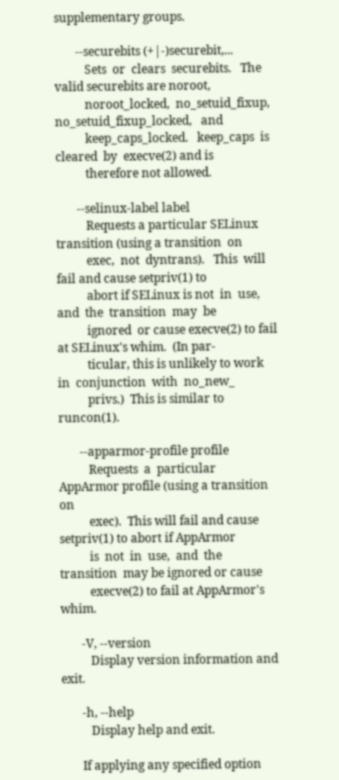supplementary groups.

       --securebits (+|-)securebit,...
          Sets  or  clears  securebits.   The valid securebits are noroot,
          noroot_locked,  no_setuid_fixup,   no_setuid_fixup_locked,   and
          keep_caps_locked.   keep_caps  is  cleared  by  execve(2) and is
          therefore not allowed.

       --selinux-label label
          Requests a particular SELinux transition (using a transition  on
          exec,  not  dyntrans).   This  will fail and cause setpriv(1) to
          abort if SELinux is not  in  use,  and  the  transition  may  be
          ignored  or cause execve(2) to fail at SELinux's whim.  (In par-
          ticular, this is unlikely to work in  conjunction  with  no_new_
          privs.)  This is similar to runcon(1).

       --apparmor-profile profile
          Requests  a  particular  AppArmor profile (using a transition on
          exec).  This will fail and cause setpriv(1) to abort if AppArmor
          is  not  in  use,  and  the  transition  may be ignored or cause
          execve(2) to fail at AppArmor's whim.

       -V, --version
          Display version information and exit.

       -h, --help
          Display help and exit.

       If applying any specified option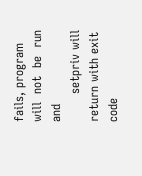fails, program will  not  be  run  and
       setpriv will return with exit code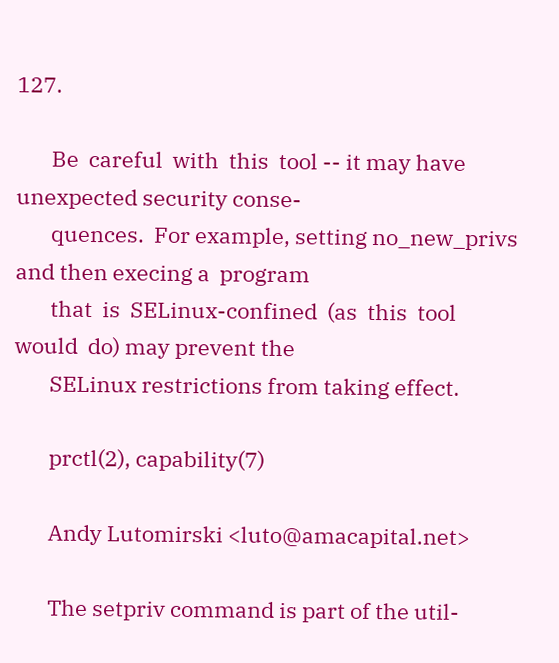127.

       Be  careful  with  this  tool -- it may have unexpected security conse-
       quences.  For example, setting no_new_privs and then execing a  program
       that  is  SELinux-confined  (as  this  tool  would  do) may prevent the
       SELinux restrictions from taking effect.

       prctl(2), capability(7)

       Andy Lutomirski <luto@amacapital.net>

       The setpriv command is part of the util-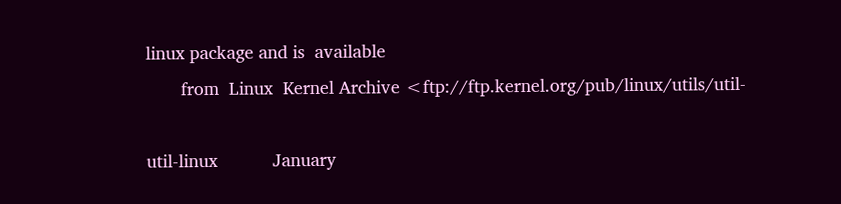linux package and is  available
       from  Linux  Kernel Archive <ftp://ftp.kernel.org/pub/linux/utils/util-

util-linux           January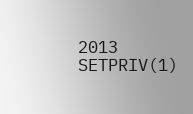2013               SETPRIV(1)